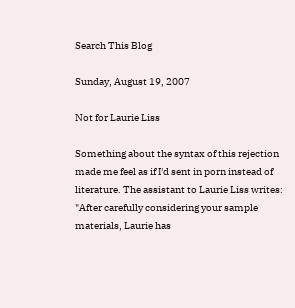Search This Blog

Sunday, August 19, 2007

Not for Laurie Liss

Something about the syntax of this rejection made me feel as if I'd sent in porn instead of literature. The assistant to Laurie Liss writes: "After carefully considering your sample materials, Laurie has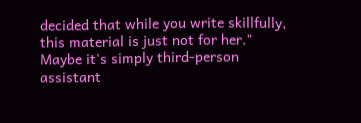decided that while you write skillfully, this material is just not for her." Maybe it's simply third-person assistant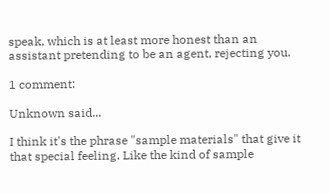speak, which is at least more honest than an assistant pretending to be an agent, rejecting you.

1 comment:

Unknown said...

I think it's the phrase "sample materials" that give it that special feeling. Like the kind of sample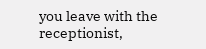you leave with the receptionist,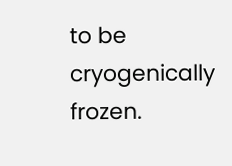to be cryogenically frozen.